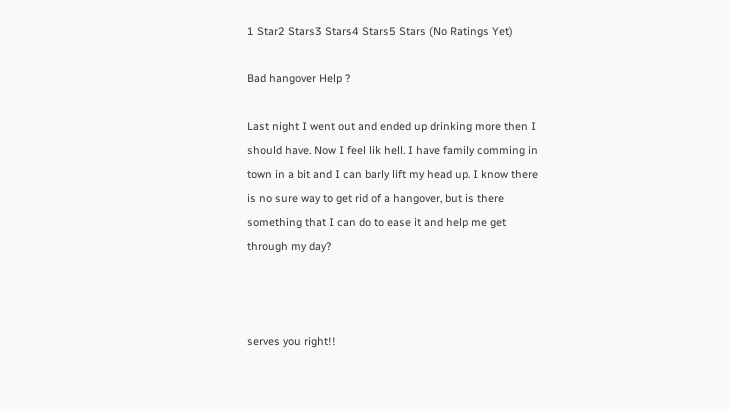1 Star2 Stars3 Stars4 Stars5 Stars (No Ratings Yet)

Bad hangover Help ?

Last night I went out and ended up drinking more then I should have. Now I feel lik hell. I have family comming in town in a bit and I can barly lift my head up. I know there is no sure way to get rid of a hangover, but is there something that I can do to ease it and help me get through my day?



serves you right!!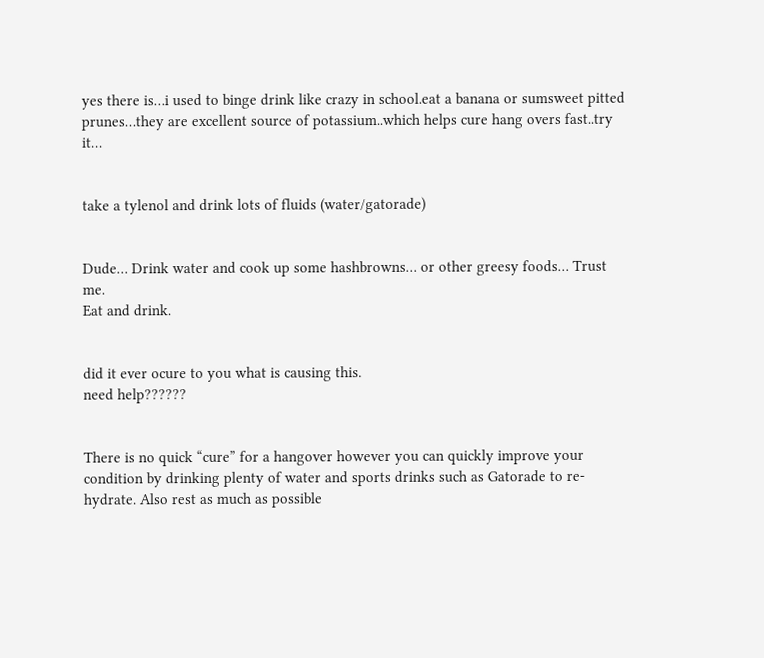yes there is…i used to binge drink like crazy in school.eat a banana or sumsweet pitted prunes…they are excellent source of potassium..which helps cure hang overs fast..try it…


take a tylenol and drink lots of fluids (water/gatorade)


Dude… Drink water and cook up some hashbrowns… or other greesy foods… Trust me.
Eat and drink.


did it ever ocure to you what is causing this.
need help??????


There is no quick “cure” for a hangover however you can quickly improve your condition by drinking plenty of water and sports drinks such as Gatorade to re-hydrate. Also rest as much as possible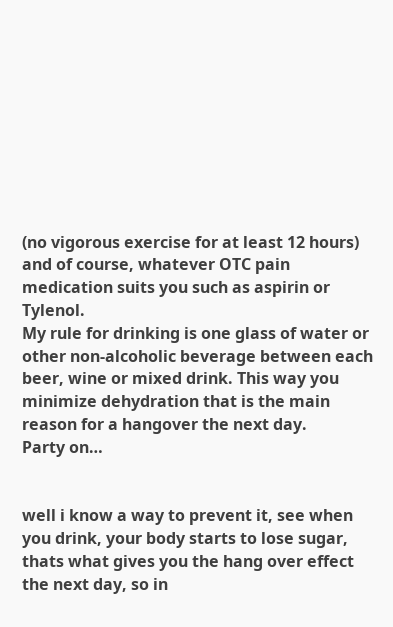(no vigorous exercise for at least 12 hours) and of course, whatever OTC pain medication suits you such as aspirin or Tylenol.
My rule for drinking is one glass of water or other non-alcoholic beverage between each beer, wine or mixed drink. This way you minimize dehydration that is the main reason for a hangover the next day.
Party on…


well i know a way to prevent it, see when you drink, your body starts to lose sugar, thats what gives you the hang over effect the next day, so in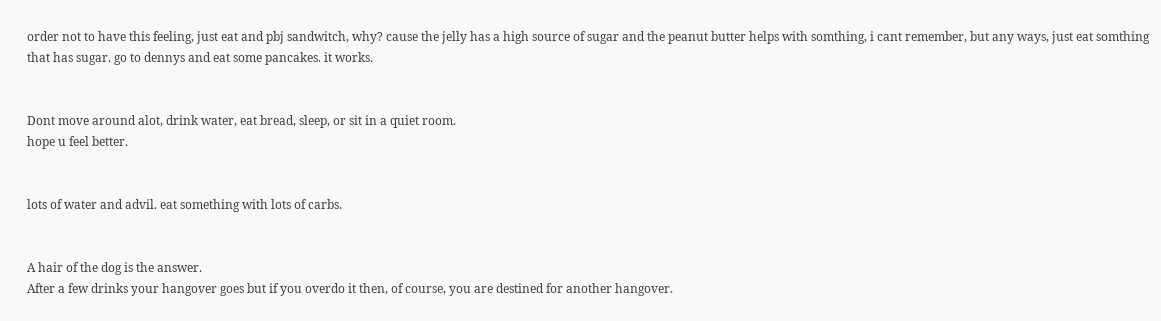order not to have this feeling, just eat and pbj sandwitch, why? cause the jelly has a high source of sugar and the peanut butter helps with somthing, i cant remember, but any ways, just eat somthing that has sugar. go to dennys and eat some pancakes. it works.


Dont move around alot, drink water, eat bread, sleep, or sit in a quiet room.
hope u feel better.


lots of water and advil. eat something with lots of carbs.


A hair of the dog is the answer.
After a few drinks your hangover goes but if you overdo it then, of course, you are destined for another hangover.